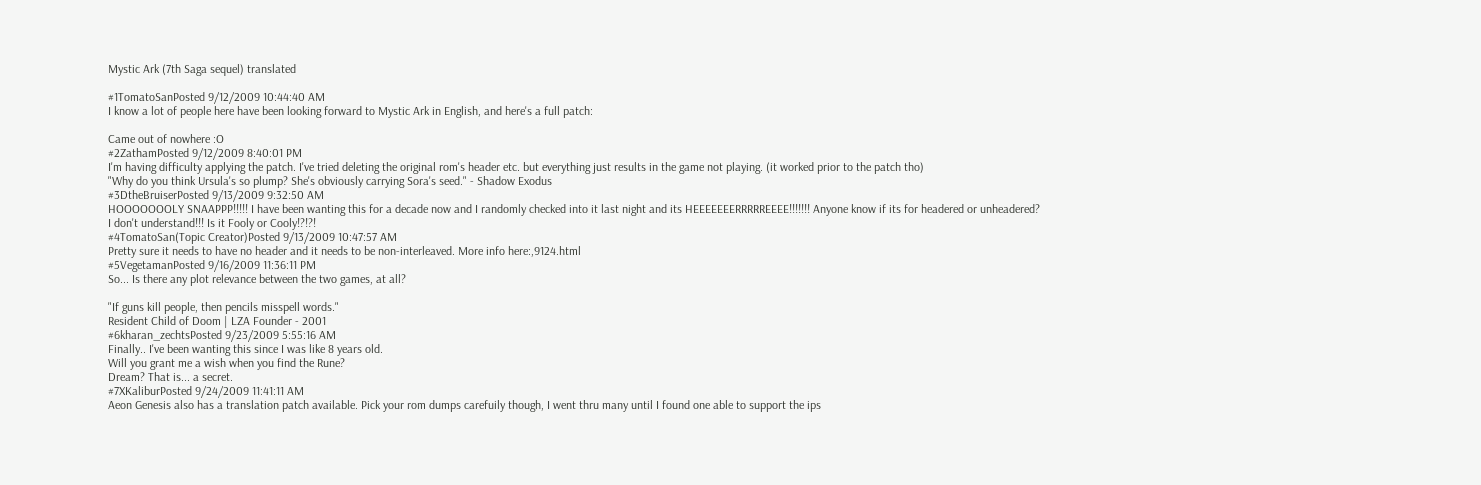Mystic Ark (7th Saga sequel) translated

#1TomatoSanPosted 9/12/2009 10:44:40 AM
I know a lot of people here have been looking forward to Mystic Ark in English, and here's a full patch:

Came out of nowhere :O
#2ZathamPosted 9/12/2009 8:40:01 PM
I'm having difficulty applying the patch. I've tried deleting the original rom's header etc. but everything just results in the game not playing. (it worked prior to the patch tho)
"Why do you think Ursula's so plump? She's obviously carrying Sora's seed." - Shadow Exodus
#3DtheBruiserPosted 9/13/2009 9:32:50 AM
HOOOOOOOLY SNAAPPP!!!!! I have been wanting this for a decade now and I randomly checked into it last night and its HEEEEEEERRRRREEEE!!!!!!! Anyone know if its for headered or unheadered?
I don't understand!!! Is it Fooly or Cooly!?!?!
#4TomatoSan(Topic Creator)Posted 9/13/2009 10:47:57 AM
Pretty sure it needs to have no header and it needs to be non-interleaved. More info here:,9124.html
#5VegetamanPosted 9/16/2009 11:36:11 PM
So... Is there any plot relevance between the two games, at all?

"If guns kill people, then pencils misspell words."
Resident Child of Doom | LZA Founder - 2001
#6kharan_zechtsPosted 9/23/2009 5:55:16 AM
Finally.. I've been wanting this since I was like 8 years old.
Will you grant me a wish when you find the Rune?
Dream? That is... a secret.
#7XKaliburPosted 9/24/2009 11:41:11 AM
Aeon Genesis also has a translation patch available. Pick your rom dumps carefuily though, I went thru many until I found one able to support the ips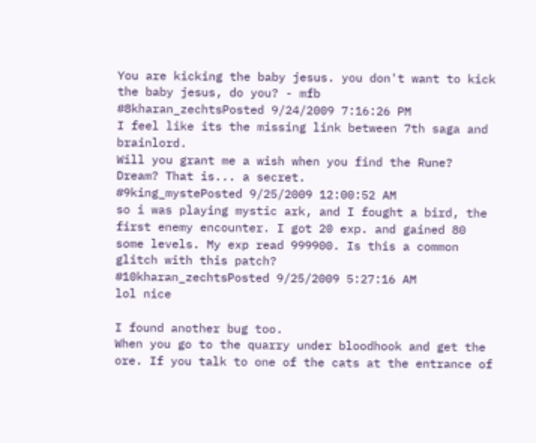You are kicking the baby jesus. you don't want to kick the baby jesus, do you? - mfb
#8kharan_zechtsPosted 9/24/2009 7:16:26 PM
I feel like its the missing link between 7th saga and brainlord.
Will you grant me a wish when you find the Rune?
Dream? That is... a secret.
#9king_mystePosted 9/25/2009 12:00:52 AM
so i was playing mystic ark, and I fought a bird, the first enemy encounter. I got 20 exp. and gained 80 some levels. My exp read 999900. Is this a common glitch with this patch?
#10kharan_zechtsPosted 9/25/2009 5:27:16 AM
lol nice

I found another bug too.
When you go to the quarry under bloodhook and get the ore. If you talk to one of the cats at the entrance of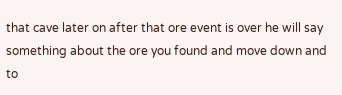that cave later on after that ore event is over he will say something about the ore you found and move down and to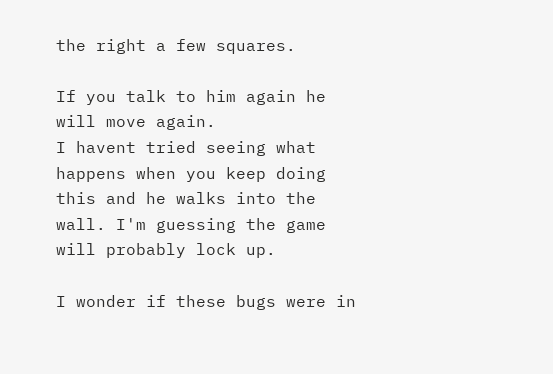the right a few squares.

If you talk to him again he will move again.
I havent tried seeing what happens when you keep doing this and he walks into the wall. I'm guessing the game will probably lock up.

I wonder if these bugs were in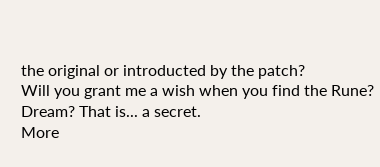the original or introducted by the patch?
Will you grant me a wish when you find the Rune?
Dream? That is... a secret.
More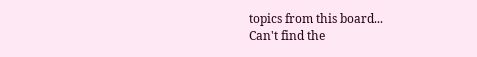topics from this board...
Can't find the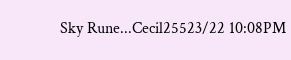Sky Rune...Cecil25523/22 10:08PM